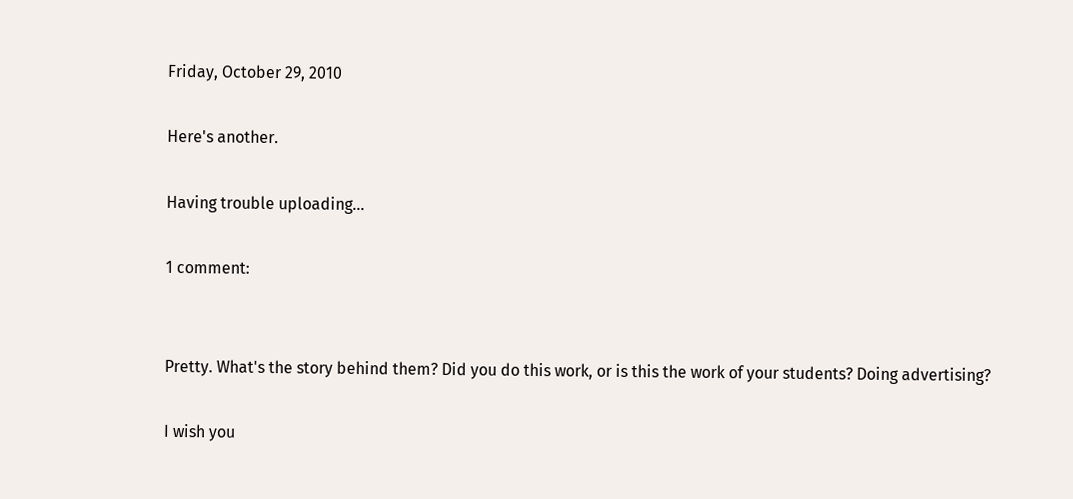Friday, October 29, 2010

Here's another.

Having trouble uploading...

1 comment:


Pretty. What's the story behind them? Did you do this work, or is this the work of your students? Doing advertising?

I wish you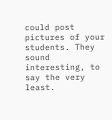could post pictures of your students. They sound interesting, to say the very least.